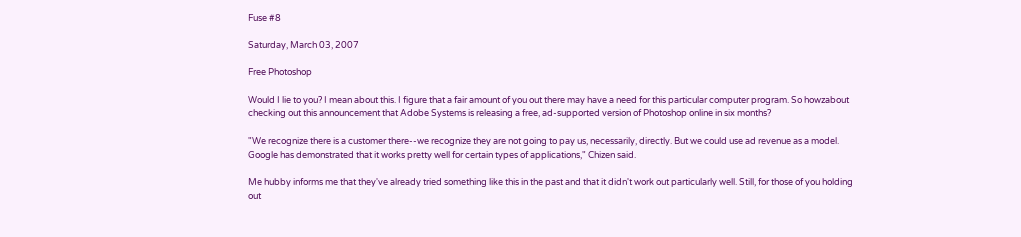Fuse #8

Saturday, March 03, 2007

Free Photoshop

Would I lie to you? I mean about this. I figure that a fair amount of you out there may have a need for this particular computer program. So howzabout checking out this announcement that Adobe Systems is releasing a free, ad-supported version of Photoshop online in six months?

"We recognize there is a customer there--we recognize they are not going to pay us, necessarily, directly. But we could use ad revenue as a model. Google has demonstrated that it works pretty well for certain types of applications," Chizen said.

Me hubby informs me that they've already tried something like this in the past and that it didn't work out particularly well. Still, for those of you holding out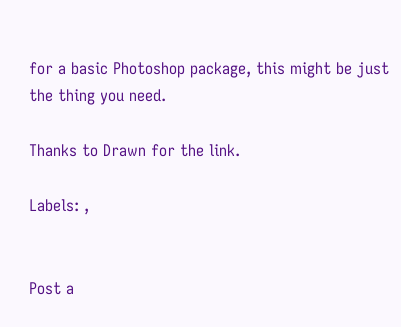for a basic Photoshop package, this might be just the thing you need.

Thanks to Drawn for the link.

Labels: ,


Post a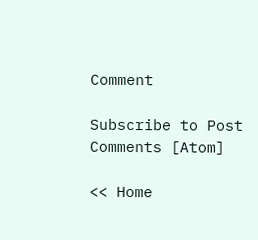Comment

Subscribe to Post Comments [Atom]

<< Home